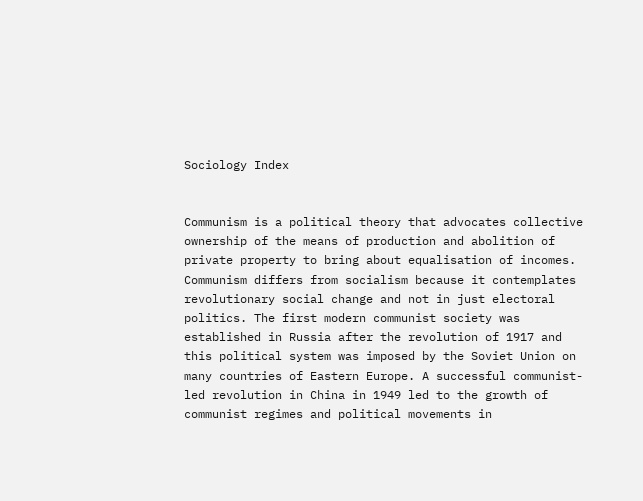Sociology Index


Communism is a political theory that advocates collective ownership of the means of production and abolition of private property to bring about equalisation of incomes. Communism differs from socialism because it contemplates revolutionary social change and not in just electoral politics. The first modern communist society was established in Russia after the revolution of 1917 and this political system was imposed by the Soviet Union on many countries of Eastern Europe. A successful communist-led revolution in China in 1949 led to the growth of communist regimes and political movements in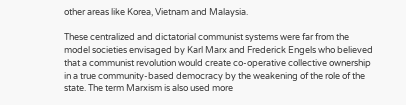other areas like Korea, Vietnam and Malaysia.

These centralized and dictatorial communist systems were far from the model societies envisaged by Karl Marx and Frederick Engels who believed that a communist revolution would create co-operative collective ownership in a true community-based democracy by the weakening of the role of the state. The term Marxism is also used more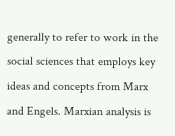generally to refer to work in the social sciences that employs key ideas and concepts from Marx and Engels. Marxian analysis is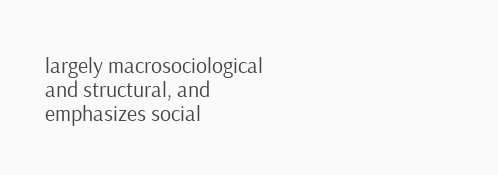largely macrosociological and structural, and emphasizes social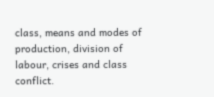class, means and modes of production, division of labour, crises and class conflict.